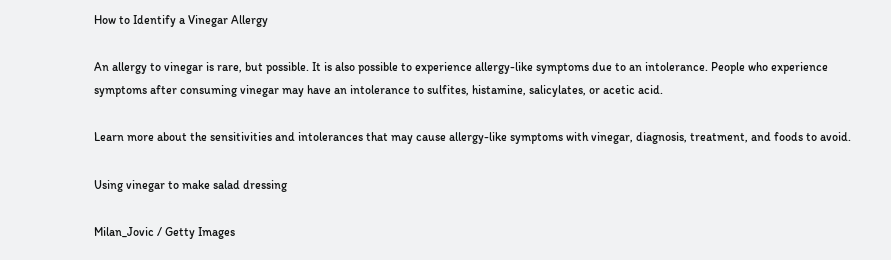How to Identify a Vinegar Allergy

An allergy to vinegar is rare, but possible. It is also possible to experience allergy-like symptoms due to an intolerance. People who experience symptoms after consuming vinegar may have an intolerance to sulfites, histamine, salicylates, or acetic acid.

Learn more about the sensitivities and intolerances that may cause allergy-like symptoms with vinegar, diagnosis, treatment, and foods to avoid.

Using vinegar to make salad dressing

Milan_Jovic / Getty Images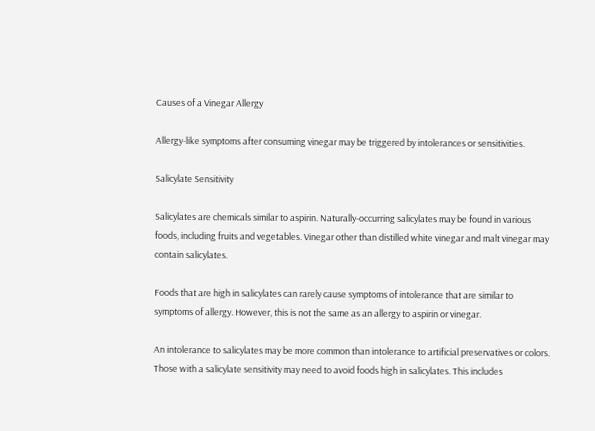Causes of a Vinegar Allergy

Allergy-like symptoms after consuming vinegar may be triggered by intolerances or sensitivities.

Salicylate Sensitivity

Salicylates are chemicals similar to aspirin. Naturally-occurring salicylates may be found in various foods, including fruits and vegetables. Vinegar other than distilled white vinegar and malt vinegar may contain salicylates.

Foods that are high in salicylates can rarely cause symptoms of intolerance that are similar to symptoms of allergy. However, this is not the same as an allergy to aspirin or vinegar.

An intolerance to salicylates may be more common than intolerance to artificial preservatives or colors. Those with a salicylate sensitivity may need to avoid foods high in salicylates. This includes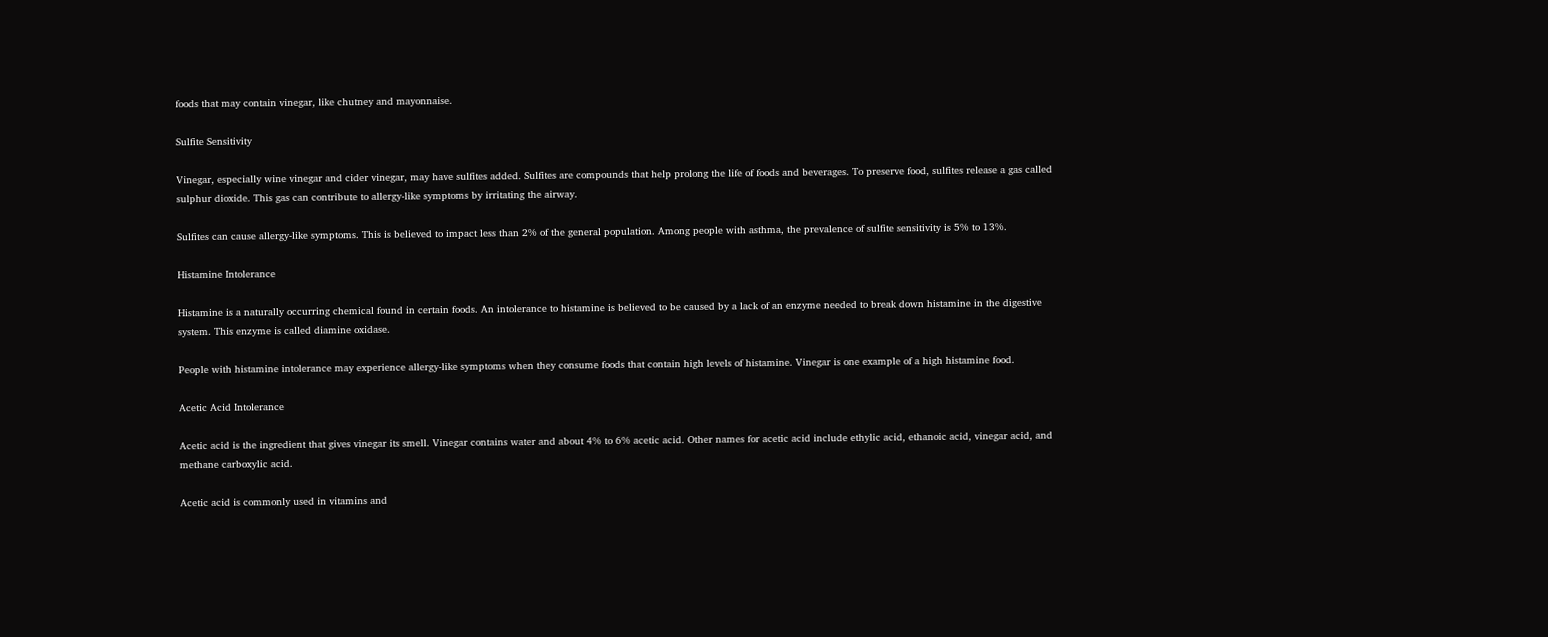foods that may contain vinegar, like chutney and mayonnaise.

Sulfite Sensitivity

Vinegar, especially wine vinegar and cider vinegar, may have sulfites added. Sulfites are compounds that help prolong the life of foods and beverages. To preserve food, sulfites release a gas called sulphur dioxide. This gas can contribute to allergy-like symptoms by irritating the airway.

Sulfites can cause allergy-like symptoms. This is believed to impact less than 2% of the general population. Among people with asthma, the prevalence of sulfite sensitivity is 5% to 13%.

Histamine Intolerance

Histamine is a naturally occurring chemical found in certain foods. An intolerance to histamine is believed to be caused by a lack of an enzyme needed to break down histamine in the digestive system. This enzyme is called diamine oxidase.

People with histamine intolerance may experience allergy-like symptoms when they consume foods that contain high levels of histamine. Vinegar is one example of a high histamine food.

Acetic Acid Intolerance

Acetic acid is the ingredient that gives vinegar its smell. Vinegar contains water and about 4% to 6% acetic acid. Other names for acetic acid include ethylic acid, ethanoic acid, vinegar acid, and methane carboxylic acid.

Acetic acid is commonly used in vitamins and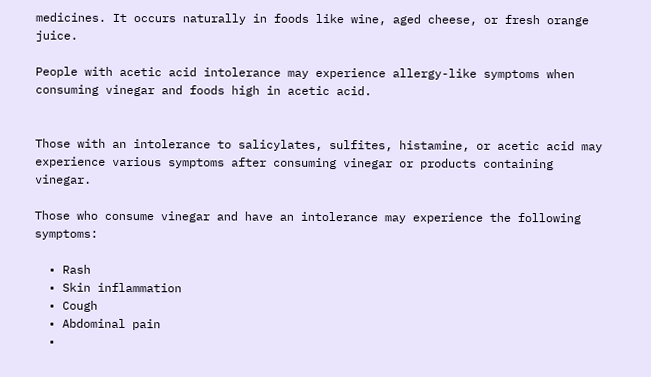medicines. It occurs naturally in foods like wine, aged cheese, or fresh orange juice.

People with acetic acid intolerance may experience allergy-like symptoms when consuming vinegar and foods high in acetic acid.


Those with an intolerance to salicylates, sulfites, histamine, or acetic acid may experience various symptoms after consuming vinegar or products containing vinegar.

Those who consume vinegar and have an intolerance may experience the following symptoms:

  • Rash
  • Skin inflammation
  • Cough
  • Abdominal pain
  •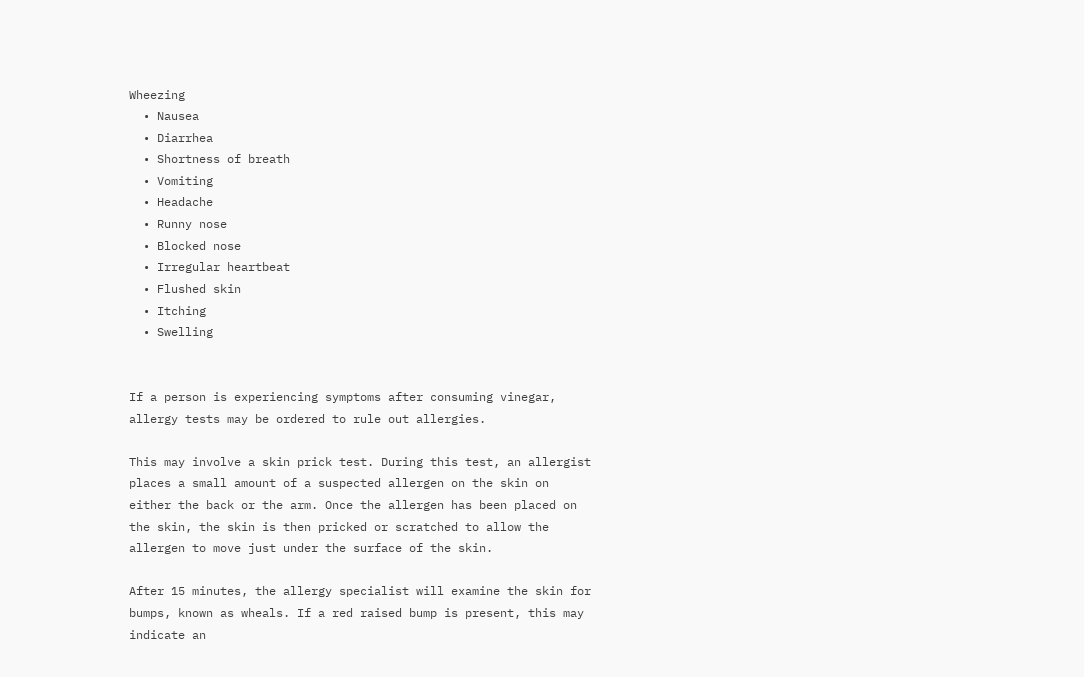Wheezing
  • Nausea
  • Diarrhea
  • Shortness of breath
  • Vomiting
  • Headache
  • Runny nose
  • Blocked nose
  • Irregular heartbeat
  • Flushed skin
  • Itching
  • Swelling


If a person is experiencing symptoms after consuming vinegar, allergy tests may be ordered to rule out allergies.

This may involve a skin prick test. During this test, an allergist places a small amount of a suspected allergen on the skin on either the back or the arm. Once the allergen has been placed on the skin, the skin is then pricked or scratched to allow the allergen to move just under the surface of the skin.

After 15 minutes, the allergy specialist will examine the skin for bumps, known as wheals. If a red raised bump is present, this may indicate an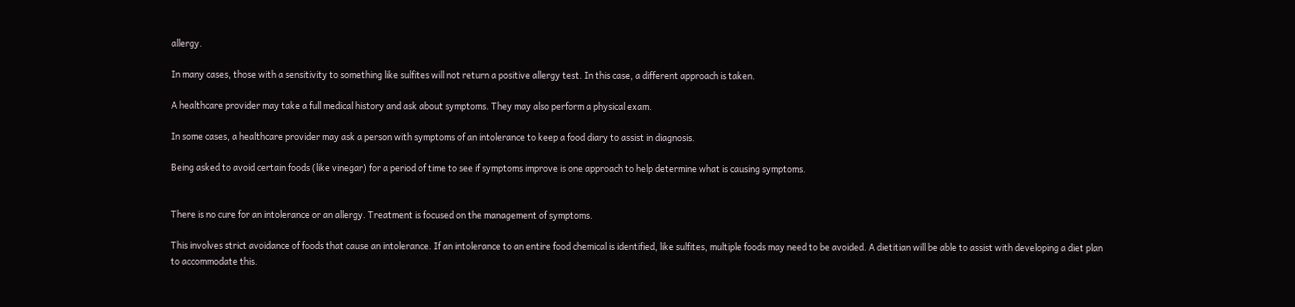allergy.

In many cases, those with a sensitivity to something like sulfites will not return a positive allergy test. In this case, a different approach is taken.

A healthcare provider may take a full medical history and ask about symptoms. They may also perform a physical exam.

In some cases, a healthcare provider may ask a person with symptoms of an intolerance to keep a food diary to assist in diagnosis.

Being asked to avoid certain foods (like vinegar) for a period of time to see if symptoms improve is one approach to help determine what is causing symptoms.


There is no cure for an intolerance or an allergy. Treatment is focused on the management of symptoms.

This involves strict avoidance of foods that cause an intolerance. If an intolerance to an entire food chemical is identified, like sulfites, multiple foods may need to be avoided. A dietitian will be able to assist with developing a diet plan to accommodate this.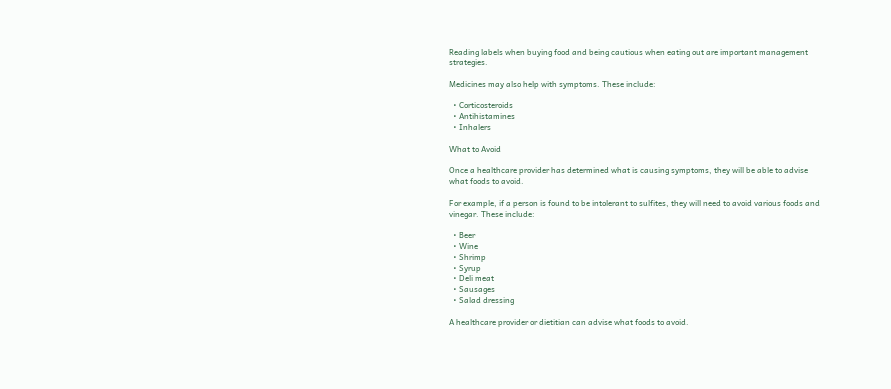Reading labels when buying food and being cautious when eating out are important management strategies.

Medicines may also help with symptoms. These include:

  • Corticosteroids
  • Antihistamines
  • Inhalers

What to Avoid

Once a healthcare provider has determined what is causing symptoms, they will be able to advise what foods to avoid.

For example, if a person is found to be intolerant to sulfites, they will need to avoid various foods and vinegar. These include:

  • Beer
  • Wine
  • Shrimp
  • Syrup
  • Deli meat
  • Sausages
  • Salad dressing

A healthcare provider or dietitian can advise what foods to avoid.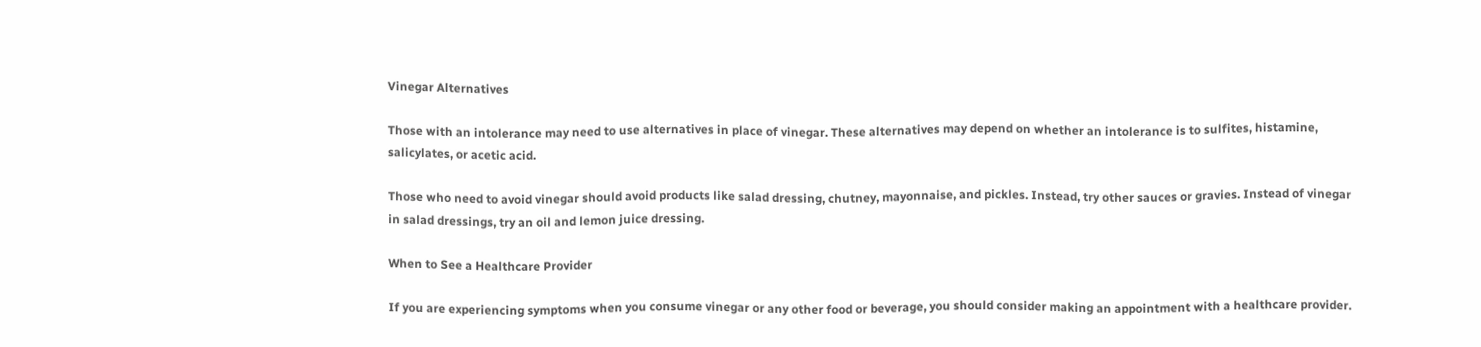Vinegar Alternatives

Those with an intolerance may need to use alternatives in place of vinegar. These alternatives may depend on whether an intolerance is to sulfites, histamine, salicylates, or acetic acid.

Those who need to avoid vinegar should avoid products like salad dressing, chutney, mayonnaise, and pickles. Instead, try other sauces or gravies. Instead of vinegar in salad dressings, try an oil and lemon juice dressing.

When to See a Healthcare Provider

If you are experiencing symptoms when you consume vinegar or any other food or beverage, you should consider making an appointment with a healthcare provider.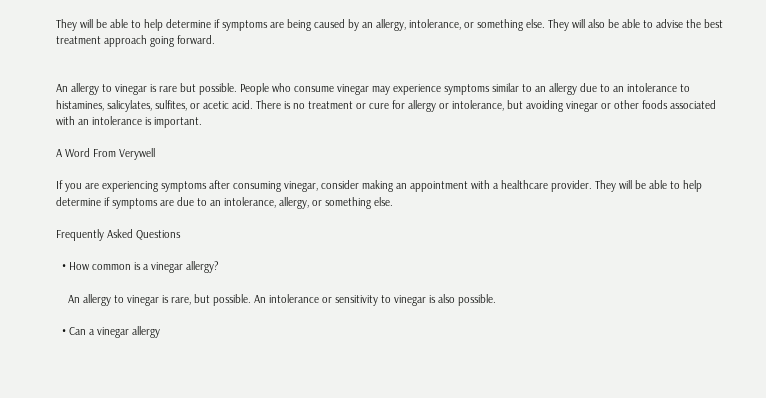They will be able to help determine if symptoms are being caused by an allergy, intolerance, or something else. They will also be able to advise the best treatment approach going forward.


An allergy to vinegar is rare but possible. People who consume vinegar may experience symptoms similar to an allergy due to an intolerance to histamines, salicylates, sulfites, or acetic acid. There is no treatment or cure for allergy or intolerance, but avoiding vinegar or other foods associated with an intolerance is important.

A Word From Verywell

If you are experiencing symptoms after consuming vinegar, consider making an appointment with a healthcare provider. They will be able to help determine if symptoms are due to an intolerance, allergy, or something else.

Frequently Asked Questions

  • How common is a vinegar allergy?

    An allergy to vinegar is rare, but possible. An intolerance or sensitivity to vinegar is also possible.

  • Can a vinegar allergy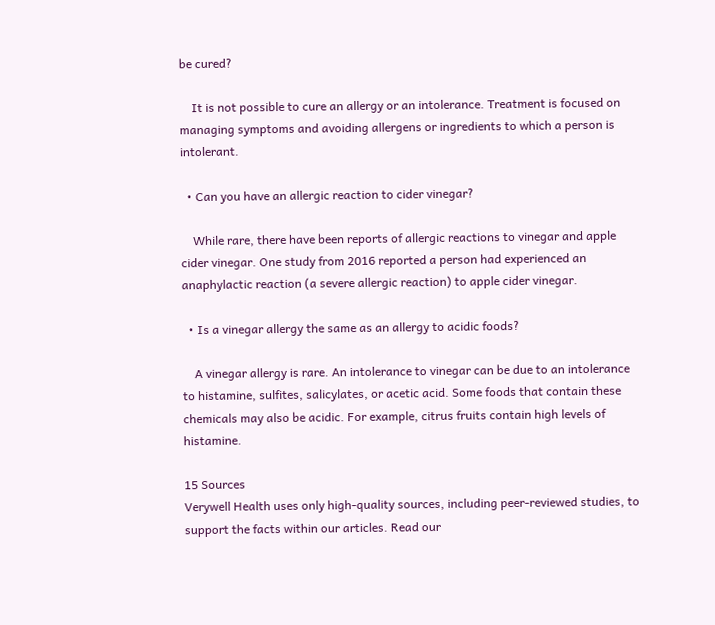be cured?

    It is not possible to cure an allergy or an intolerance. Treatment is focused on managing symptoms and avoiding allergens or ingredients to which a person is intolerant.

  • Can you have an allergic reaction to cider vinegar?

    While rare, there have been reports of allergic reactions to vinegar and apple cider vinegar. One study from 2016 reported a person had experienced an anaphylactic reaction (a severe allergic reaction) to apple cider vinegar.

  • Is a vinegar allergy the same as an allergy to acidic foods?

    A vinegar allergy is rare. An intolerance to vinegar can be due to an intolerance to histamine, sulfites, salicylates, or acetic acid. Some foods that contain these chemicals may also be acidic. For example, citrus fruits contain high levels of histamine.

15 Sources
Verywell Health uses only high-quality sources, including peer-reviewed studies, to support the facts within our articles. Read our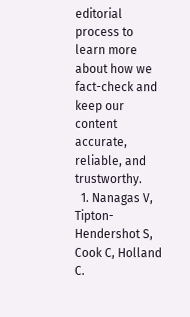editorial process to learn more about how we fact-check and keep our content accurate, reliable, and trustworthy.
  1. Nanagas V, Tipton-Hendershot S, Cook C, Holland C.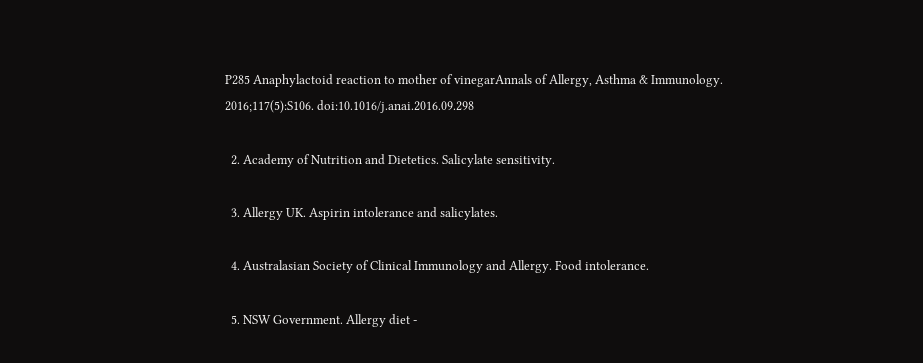P285 Anaphylactoid reaction to mother of vinegarAnnals of Allergy, Asthma & Immunology. 2016;117(5):S106. doi:10.1016/j.anai.2016.09.298

  2. Academy of Nutrition and Dietetics. Salicylate sensitivity.

  3. Allergy UK. Aspirin intolerance and salicylates.

  4. Australasian Society of Clinical Immunology and Allergy. Food intolerance.

  5. NSW Government. Allergy diet -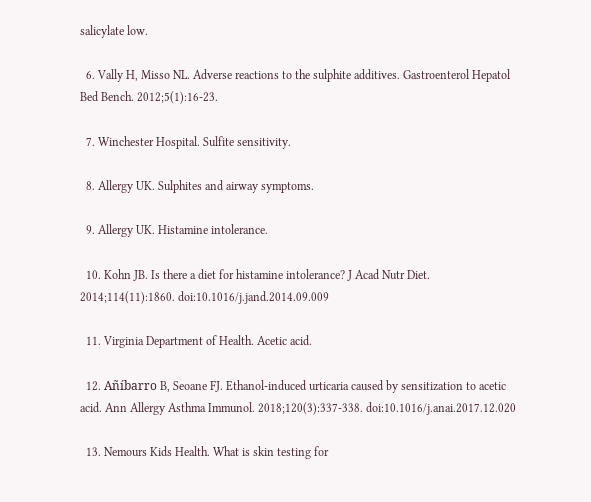salicylate low.

  6. Vally H, Misso NL. Adverse reactions to the sulphite additives. Gastroenterol Hepatol Bed Bench. 2012;5(1):16-23.

  7. Winchester Hospital. Sulfite sensitivity.

  8. Allergy UK. Sulphites and airway symptoms.

  9. Allergy UK. Histamine intolerance.

  10. Kohn JB. Is there a diet for histamine intolerance? J Acad Nutr Diet. 2014;114(11):1860. doi:10.1016/j.jand.2014.09.009

  11. Virginia Department of Health. Acetic acid.

  12. Añíbarro B, Seoane FJ. Ethanol-induced urticaria caused by sensitization to acetic acid. Ann Allergy Asthma Immunol. 2018;120(3):337-338. doi:10.1016/j.anai.2017.12.020

  13. Nemours Kids Health. What is skin testing for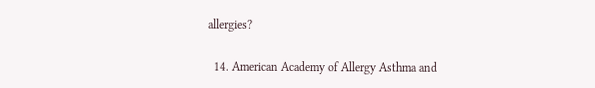allergies?

  14. American Academy of Allergy Asthma and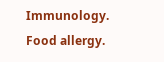Immunology. Food allergy.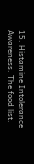15. Histamine Intolerance Awareness. The food list.